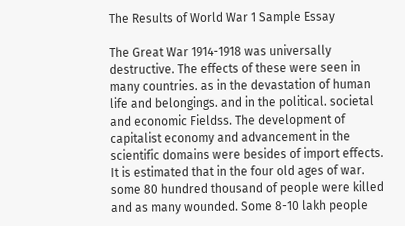The Results of World War 1 Sample Essay

The Great War 1914-1918 was universally destructive. The effects of these were seen in many countries. as in the devastation of human life and belongings. and in the political. societal and economic Fieldss. The development of capitalist economy and advancement in the scientific domains were besides of import effects. It is estimated that in the four old ages of war. some 80 hundred thousand of people were killed and as many wounded. Some 8-10 lakh people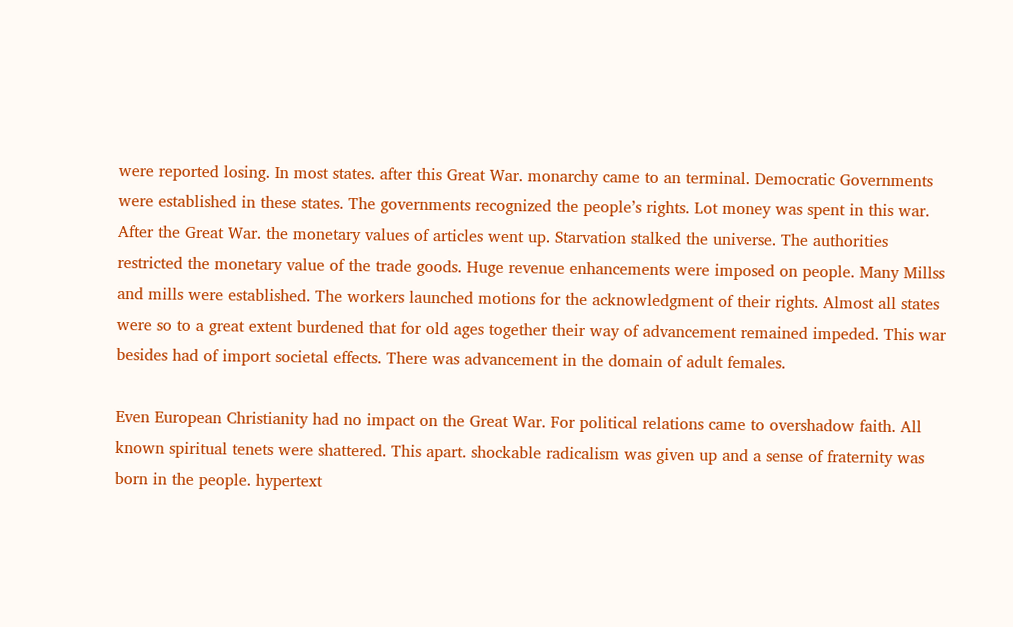were reported losing. In most states. after this Great War. monarchy came to an terminal. Democratic Governments were established in these states. The governments recognized the people’s rights. Lot money was spent in this war. After the Great War. the monetary values of articles went up. Starvation stalked the universe. The authorities restricted the monetary value of the trade goods. Huge revenue enhancements were imposed on people. Many Millss and mills were established. The workers launched motions for the acknowledgment of their rights. Almost all states were so to a great extent burdened that for old ages together their way of advancement remained impeded. This war besides had of import societal effects. There was advancement in the domain of adult females.

Even European Christianity had no impact on the Great War. For political relations came to overshadow faith. All known spiritual tenets were shattered. This apart. shockable radicalism was given up and a sense of fraternity was born in the people. hypertext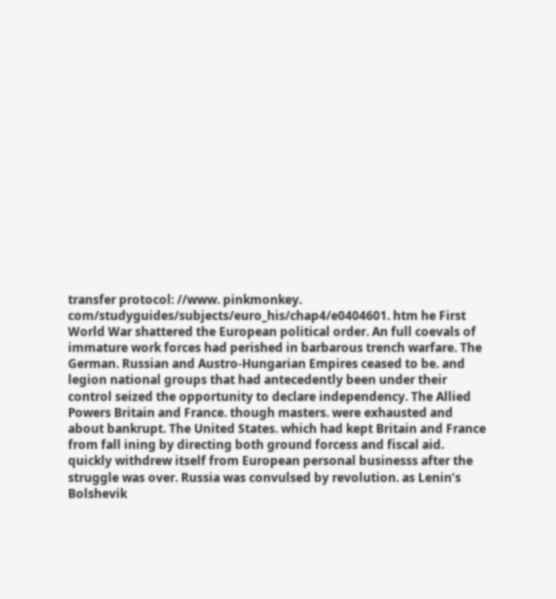transfer protocol: //www. pinkmonkey. com/studyguides/subjects/euro_his/chap4/e0404601. htm he First World War shattered the European political order. An full coevals of immature work forces had perished in barbarous trench warfare. The German. Russian and Austro-Hungarian Empires ceased to be. and legion national groups that had antecedently been under their control seized the opportunity to declare independency. The Allied Powers Britain and France. though masters. were exhausted and about bankrupt. The United States. which had kept Britain and France from fall ining by directing both ground forcess and fiscal aid. quickly withdrew itself from European personal businesss after the struggle was over. Russia was convulsed by revolution. as Lenin’s Bolshevik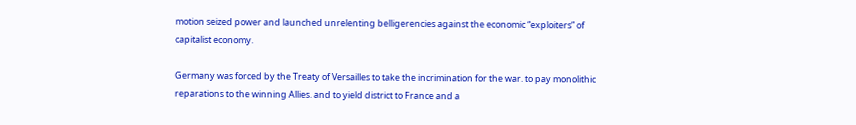motion seized power and launched unrelenting belligerencies against the economic “exploiters” of capitalist economy.

Germany was forced by the Treaty of Versailles to take the incrimination for the war. to pay monolithic reparations to the winning Allies. and to yield district to France and a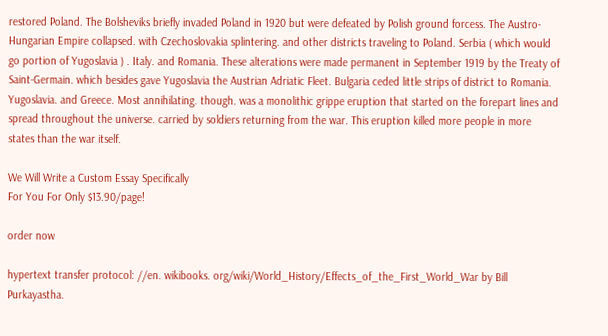restored Poland. The Bolsheviks briefly invaded Poland in 1920 but were defeated by Polish ground forcess. The Austro-Hungarian Empire collapsed. with Czechoslovakia splintering. and other districts traveling to Poland. Serbia ( which would go portion of Yugoslavia ) . Italy. and Romania. These alterations were made permanent in September 1919 by the Treaty of Saint-Germain. which besides gave Yugoslavia the Austrian Adriatic Fleet. Bulgaria ceded little strips of district to Romania. Yugoslavia. and Greece. Most annihilating. though. was a monolithic grippe eruption that started on the forepart lines and spread throughout the universe. carried by soldiers returning from the war. This eruption killed more people in more states than the war itself.

We Will Write a Custom Essay Specifically
For You For Only $13.90/page!

order now

hypertext transfer protocol: //en. wikibooks. org/wiki/World_History/Effects_of_the_First_World_War by Bill Purkayastha.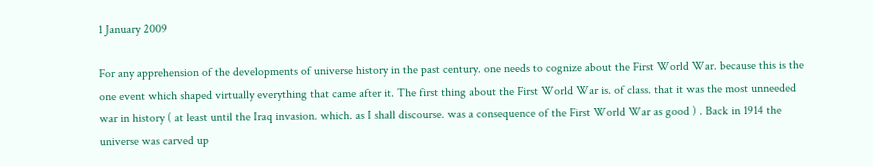1 January 2009

For any apprehension of the developments of universe history in the past century. one needs to cognize about the First World War. because this is the one event which shaped virtually everything that came after it. The first thing about the First World War is. of class. that it was the most unneeded war in history ( at least until the Iraq invasion. which. as I shall discourse. was a consequence of the First World War as good ) . Back in 1914 the universe was carved up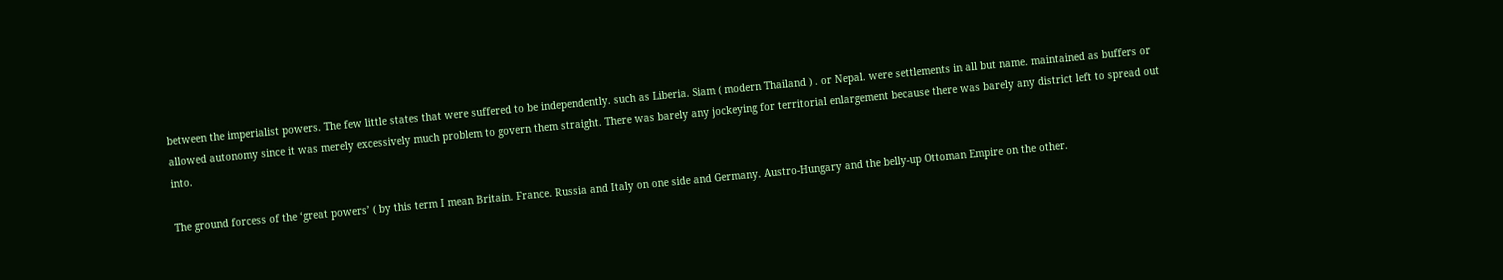between the imperialist powers. The few little states that were suffered to be independently. such as Liberia. Siam ( modern Thailand ) . or Nepal. were settlements in all but name. maintained as buffers or allowed autonomy since it was merely excessively much problem to govern them straight. There was barely any jockeying for territorial enlargement because there was barely any district left to spread out into.

The ground forcess of the ‘great powers’ ( by this term I mean Britain. France. Russia and Italy on one side and Germany. Austro-Hungary and the belly-up Ottoman Empire on the other.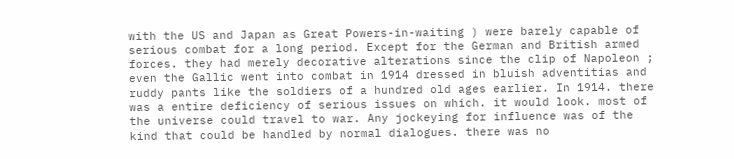with the US and Japan as Great Powers-in-waiting ) were barely capable of serious combat for a long period. Except for the German and British armed forces. they had merely decorative alterations since the clip of Napoleon ; even the Gallic went into combat in 1914 dressed in bluish adventitias and ruddy pants like the soldiers of a hundred old ages earlier. In 1914. there was a entire deficiency of serious issues on which. it would look. most of the universe could travel to war. Any jockeying for influence was of the kind that could be handled by normal dialogues. there was no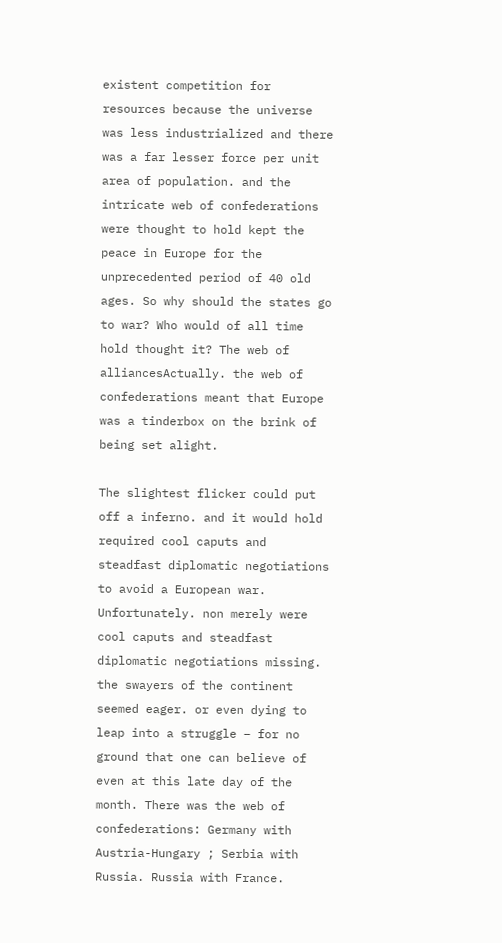existent competition for resources because the universe was less industrialized and there was a far lesser force per unit area of population. and the intricate web of confederations were thought to hold kept the peace in Europe for the unprecedented period of 40 old ages. So why should the states go to war? Who would of all time hold thought it? The web of alliancesActually. the web of confederations meant that Europe was a tinderbox on the brink of being set alight.

The slightest flicker could put off a inferno. and it would hold required cool caputs and steadfast diplomatic negotiations to avoid a European war. Unfortunately. non merely were cool caputs and steadfast diplomatic negotiations missing. the swayers of the continent seemed eager. or even dying to leap into a struggle – for no ground that one can believe of even at this late day of the month. There was the web of confederations: Germany with Austria-Hungary ; Serbia with Russia. Russia with France.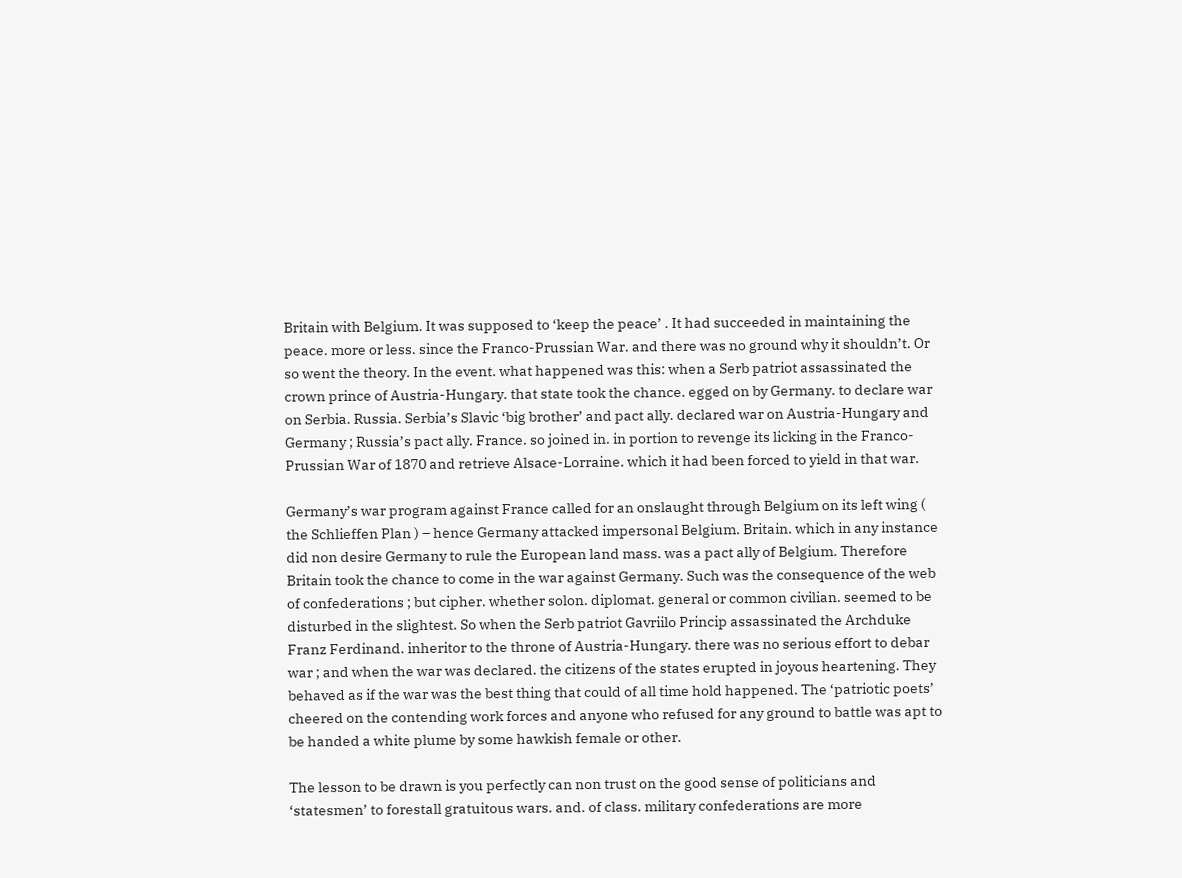Britain with Belgium. It was supposed to ‘keep the peace’ . It had succeeded in maintaining the peace. more or less. since the Franco-Prussian War. and there was no ground why it shouldn’t. Or so went the theory. In the event. what happened was this: when a Serb patriot assassinated the crown prince of Austria-Hungary. that state took the chance. egged on by Germany. to declare war on Serbia. Russia. Serbia’s Slavic ‘big brother’ and pact ally. declared war on Austria-Hungary and Germany ; Russia’s pact ally. France. so joined in. in portion to revenge its licking in the Franco-Prussian War of 1870 and retrieve Alsace-Lorraine. which it had been forced to yield in that war.

Germany’s war program against France called for an onslaught through Belgium on its left wing ( the Schlieffen Plan ) – hence Germany attacked impersonal Belgium. Britain. which in any instance did non desire Germany to rule the European land mass. was a pact ally of Belgium. Therefore Britain took the chance to come in the war against Germany. Such was the consequence of the web of confederations ; but cipher. whether solon. diplomat. general or common civilian. seemed to be disturbed in the slightest. So when the Serb patriot Gavriilo Princip assassinated the Archduke Franz Ferdinand. inheritor to the throne of Austria-Hungary. there was no serious effort to debar war ; and when the war was declared. the citizens of the states erupted in joyous heartening. They behaved as if the war was the best thing that could of all time hold happened. The ‘patriotic poets’ cheered on the contending work forces and anyone who refused for any ground to battle was apt to be handed a white plume by some hawkish female or other.

The lesson to be drawn is you perfectly can non trust on the good sense of politicians and ‘statesmen’ to forestall gratuitous wars. and. of class. military confederations are more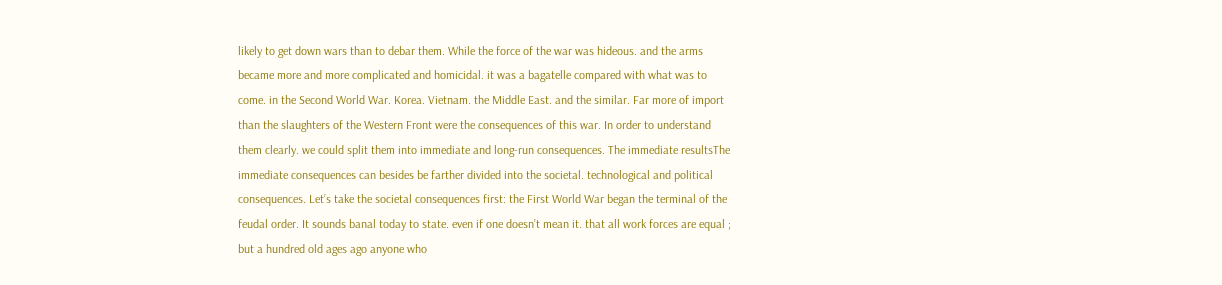likely to get down wars than to debar them. While the force of the war was hideous. and the arms became more and more complicated and homicidal. it was a bagatelle compared with what was to come. in the Second World War. Korea. Vietnam. the Middle East. and the similar. Far more of import than the slaughters of the Western Front were the consequences of this war. In order to understand them clearly. we could split them into immediate and long-run consequences. The immediate resultsThe immediate consequences can besides be farther divided into the societal. technological and political consequences. Let’s take the societal consequences first: the First World War began the terminal of the feudal order. It sounds banal today to state. even if one doesn’t mean it. that all work forces are equal ; but a hundred old ages ago anyone who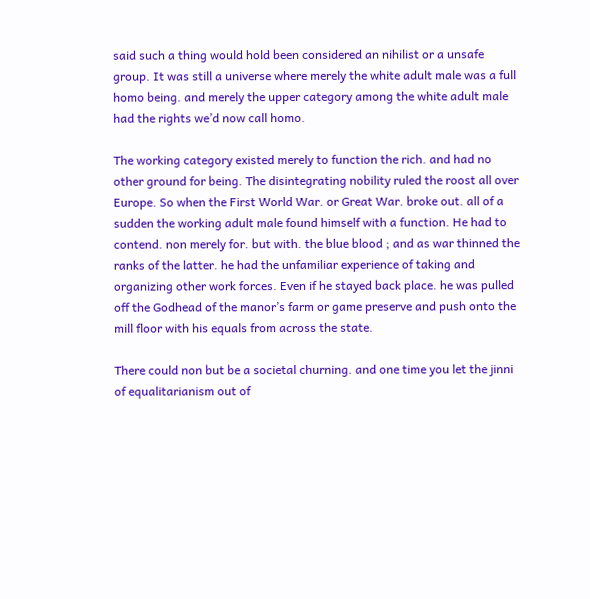said such a thing would hold been considered an nihilist or a unsafe group. It was still a universe where merely the white adult male was a full homo being. and merely the upper category among the white adult male had the rights we’d now call homo.

The working category existed merely to function the rich. and had no other ground for being. The disintegrating nobility ruled the roost all over Europe. So when the First World War. or Great War. broke out. all of a sudden the working adult male found himself with a function. He had to contend. non merely for. but with. the blue blood ; and as war thinned the ranks of the latter. he had the unfamiliar experience of taking and organizing other work forces. Even if he stayed back place. he was pulled off the Godhead of the manor’s farm or game preserve and push onto the mill floor with his equals from across the state.

There could non but be a societal churning. and one time you let the jinni of equalitarianism out of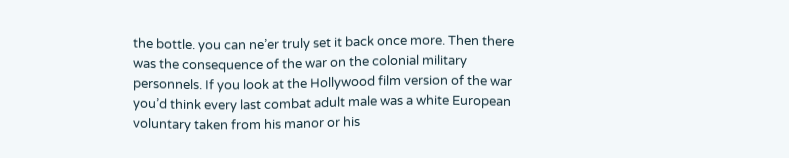the bottle. you can ne’er truly set it back once more. Then there was the consequence of the war on the colonial military personnels. If you look at the Hollywood film version of the war you’d think every last combat adult male was a white European voluntary taken from his manor or his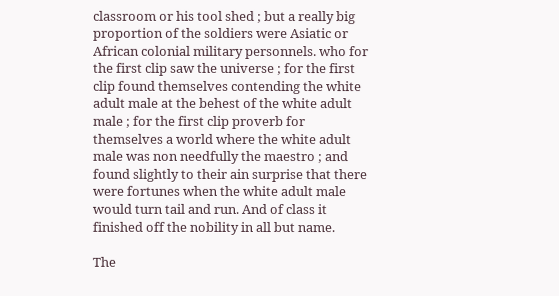classroom or his tool shed ; but a really big proportion of the soldiers were Asiatic or African colonial military personnels. who for the first clip saw the universe ; for the first clip found themselves contending the white adult male at the behest of the white adult male ; for the first clip proverb for themselves a world where the white adult male was non needfully the maestro ; and found slightly to their ain surprise that there were fortunes when the white adult male would turn tail and run. And of class it finished off the nobility in all but name.

The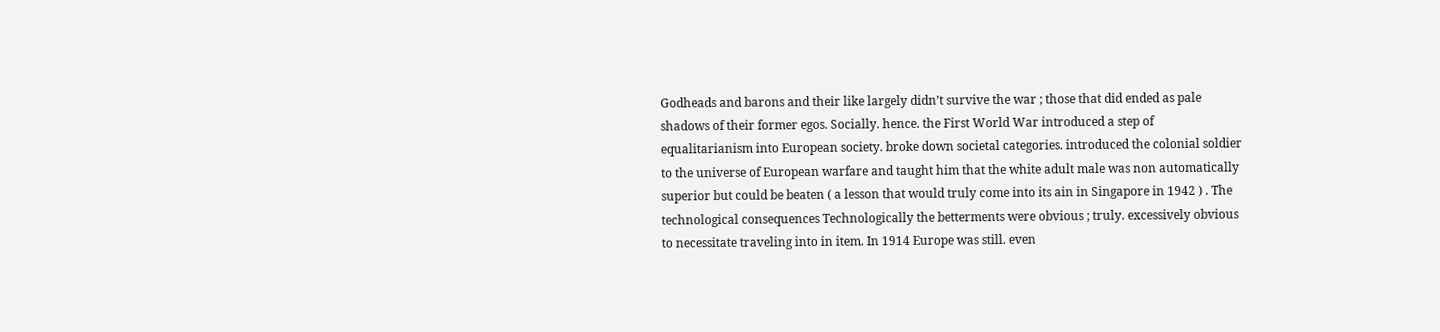Godheads and barons and their like largely didn’t survive the war ; those that did ended as pale shadows of their former egos. Socially. hence. the First World War introduced a step of equalitarianism into European society. broke down societal categories. introduced the colonial soldier to the universe of European warfare and taught him that the white adult male was non automatically superior but could be beaten ( a lesson that would truly come into its ain in Singapore in 1942 ) . The technological consequences Technologically the betterments were obvious ; truly. excessively obvious to necessitate traveling into in item. In 1914 Europe was still. even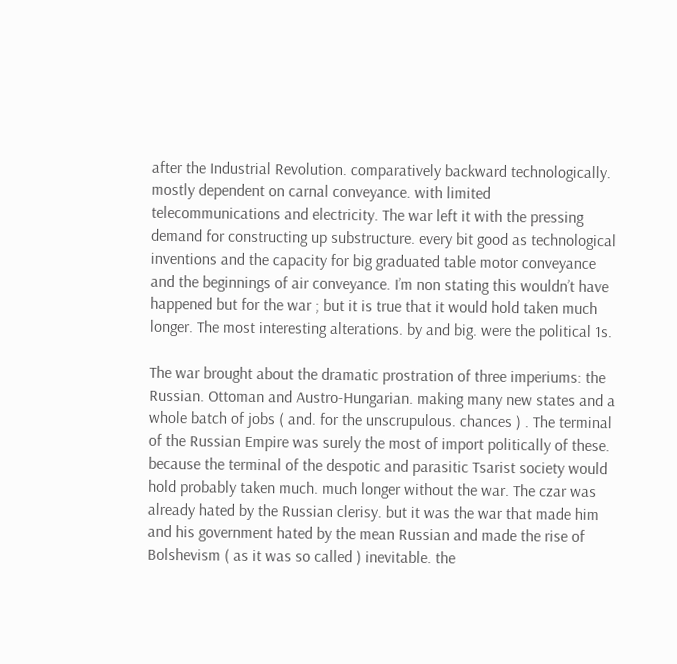after the Industrial Revolution. comparatively backward technologically. mostly dependent on carnal conveyance. with limited telecommunications and electricity. The war left it with the pressing demand for constructing up substructure. every bit good as technological inventions and the capacity for big graduated table motor conveyance and the beginnings of air conveyance. I’m non stating this wouldn’t have happened but for the war ; but it is true that it would hold taken much longer. The most interesting alterations. by and big. were the political 1s.

The war brought about the dramatic prostration of three imperiums: the Russian. Ottoman and Austro-Hungarian. making many new states and a whole batch of jobs ( and. for the unscrupulous. chances ) . The terminal of the Russian Empire was surely the most of import politically of these. because the terminal of the despotic and parasitic Tsarist society would hold probably taken much. much longer without the war. The czar was already hated by the Russian clerisy. but it was the war that made him and his government hated by the mean Russian and made the rise of Bolshevism ( as it was so called ) inevitable. the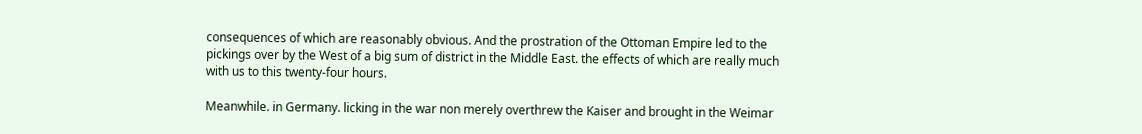consequences of which are reasonably obvious. And the prostration of the Ottoman Empire led to the pickings over by the West of a big sum of district in the Middle East. the effects of which are really much with us to this twenty-four hours.

Meanwhile. in Germany. licking in the war non merely overthrew the Kaiser and brought in the Weimar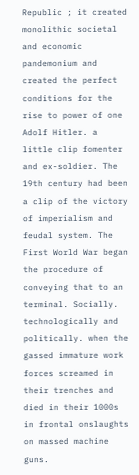Republic ; it created monolithic societal and economic pandemonium and created the perfect conditions for the rise to power of one Adolf Hitler. a little clip fomenter and ex-soldier. The 19th century had been a clip of the victory of imperialism and feudal system. The First World War began the procedure of conveying that to an terminal. Socially. technologically and politically. when the gassed immature work forces screamed in their trenches and died in their 1000s in frontal onslaughts on massed machine guns.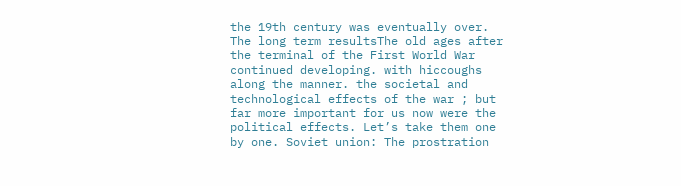the 19th century was eventually over. The long term resultsThe old ages after the terminal of the First World War continued developing. with hiccoughs along the manner. the societal and technological effects of the war ; but far more important for us now were the political effects. Let’s take them one by one. Soviet union: The prostration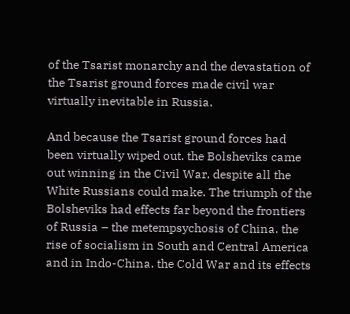of the Tsarist monarchy and the devastation of the Tsarist ground forces made civil war virtually inevitable in Russia.

And because the Tsarist ground forces had been virtually wiped out. the Bolsheviks came out winning in the Civil War. despite all the White Russians could make. The triumph of the Bolsheviks had effects far beyond the frontiers of Russia – the metempsychosis of China. the rise of socialism in South and Central America and in Indo-China. the Cold War and its effects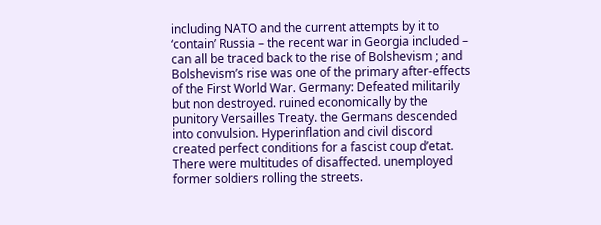including NATO and the current attempts by it to ‘contain’ Russia – the recent war in Georgia included – can all be traced back to the rise of Bolshevism ; and Bolshevism’s rise was one of the primary after-effects of the First World War. Germany: Defeated militarily but non destroyed. ruined economically by the punitory Versailles Treaty. the Germans descended into convulsion. Hyperinflation and civil discord created perfect conditions for a fascist coup d’etat. There were multitudes of disaffected. unemployed former soldiers rolling the streets.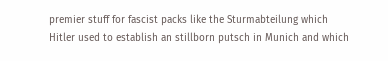premier stuff for fascist packs like the Sturmabteilung which Hitler used to establish an stillborn putsch in Munich and which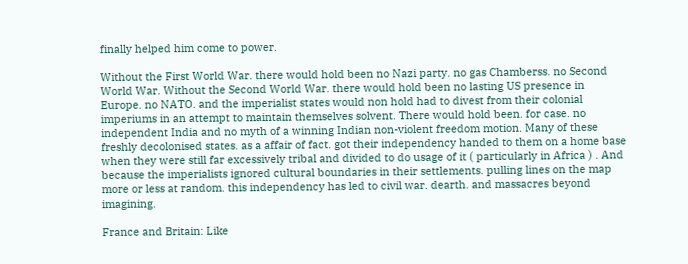finally helped him come to power.

Without the First World War. there would hold been no Nazi party. no gas Chamberss. no Second World War. Without the Second World War. there would hold been no lasting US presence in Europe. no NATO. and the imperialist states would non hold had to divest from their colonial imperiums in an attempt to maintain themselves solvent. There would hold been. for case. no independent India and no myth of a winning Indian non-violent freedom motion. Many of these freshly decolonised states. as a affair of fact. got their independency handed to them on a home base when they were still far excessively tribal and divided to do usage of it ( particularly in Africa ) . And because the imperialists ignored cultural boundaries in their settlements. pulling lines on the map more or less at random. this independency has led to civil war. dearth. and massacres beyond imagining.

France and Britain: Like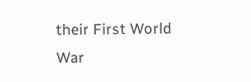their First World War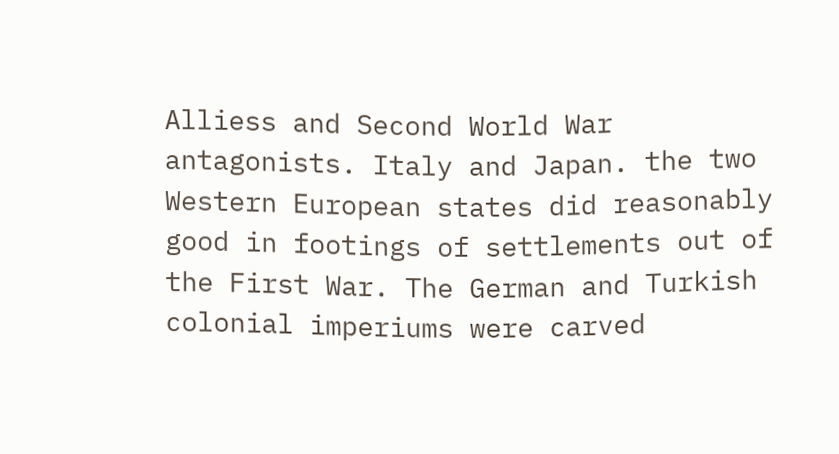Alliess and Second World War antagonists. Italy and Japan. the two Western European states did reasonably good in footings of settlements out of the First War. The German and Turkish colonial imperiums were carved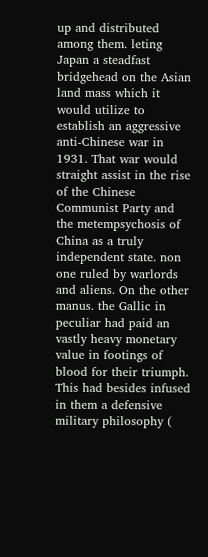up and distributed among them. leting Japan a steadfast bridgehead on the Asian land mass which it would utilize to establish an aggressive anti-Chinese war in 1931. That war would straight assist in the rise of the Chinese Communist Party and the metempsychosis of China as a truly independent state. non one ruled by warlords and aliens. On the other manus. the Gallic in peculiar had paid an vastly heavy monetary value in footings of blood for their triumph. This had besides infused in them a defensive military philosophy (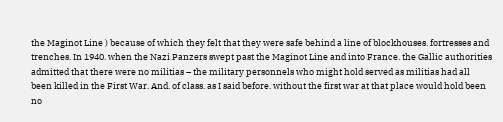the Maginot Line ) because of which they felt that they were safe behind a line of blockhouses. fortresses and trenches. In 1940. when the Nazi Panzers swept past the Maginot Line and into France. the Gallic authorities admitted that there were no militias – the military personnels who might hold served as militias had all been killed in the First War. And. of class. as I said before. without the first war at that place would hold been no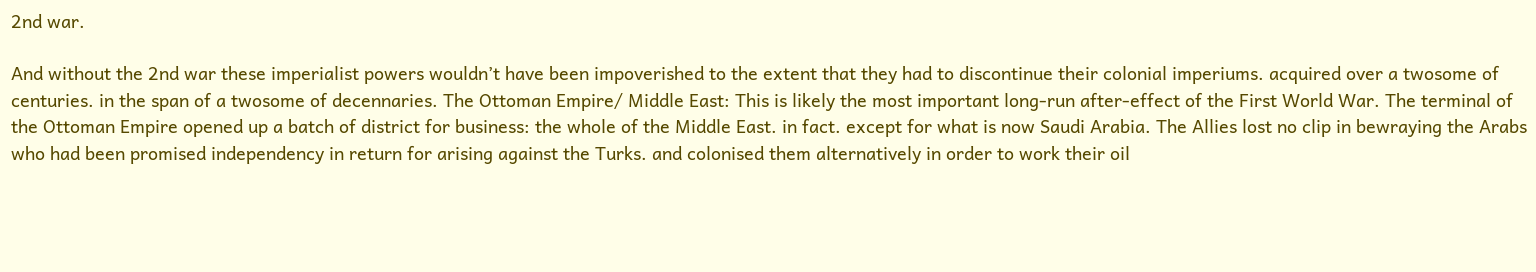2nd war.

And without the 2nd war these imperialist powers wouldn’t have been impoverished to the extent that they had to discontinue their colonial imperiums. acquired over a twosome of centuries. in the span of a twosome of decennaries. The Ottoman Empire/ Middle East: This is likely the most important long-run after-effect of the First World War. The terminal of the Ottoman Empire opened up a batch of district for business: the whole of the Middle East. in fact. except for what is now Saudi Arabia. The Allies lost no clip in bewraying the Arabs who had been promised independency in return for arising against the Turks. and colonised them alternatively in order to work their oil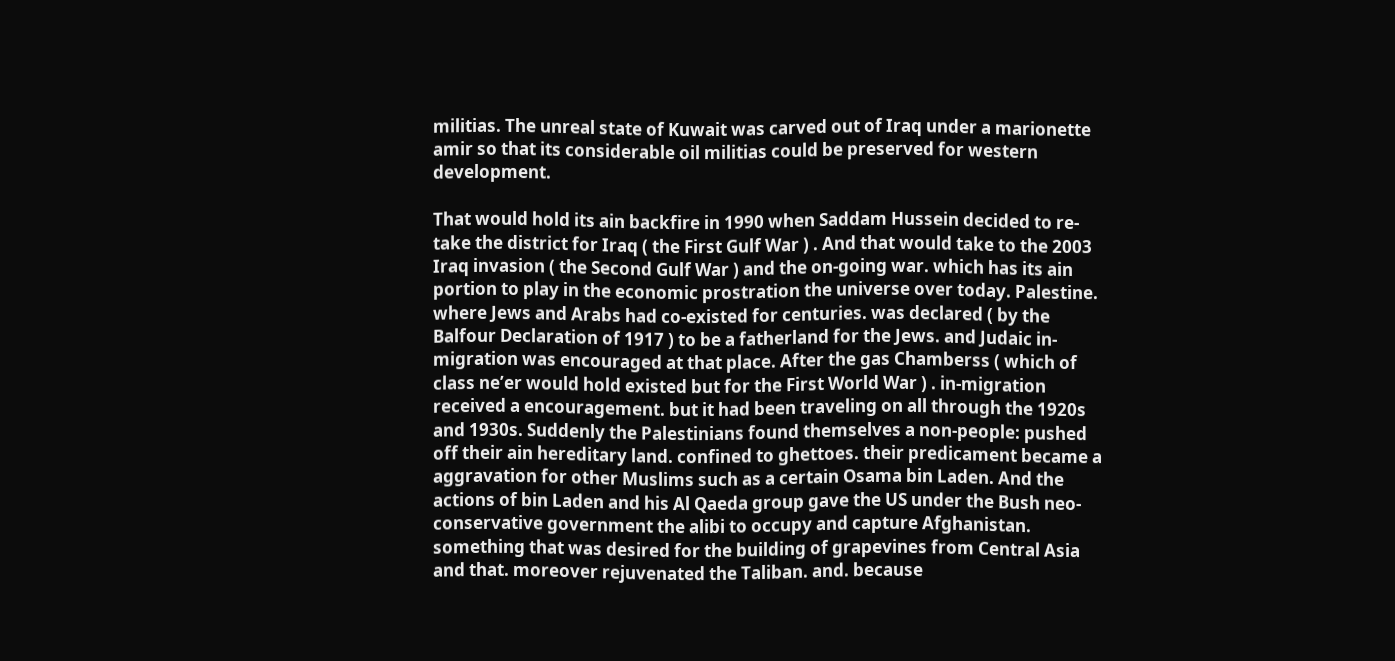militias. The unreal state of Kuwait was carved out of Iraq under a marionette amir so that its considerable oil militias could be preserved for western development.

That would hold its ain backfire in 1990 when Saddam Hussein decided to re-take the district for Iraq ( the First Gulf War ) . And that would take to the 2003 Iraq invasion ( the Second Gulf War ) and the on-going war. which has its ain portion to play in the economic prostration the universe over today. Palestine. where Jews and Arabs had co-existed for centuries. was declared ( by the Balfour Declaration of 1917 ) to be a fatherland for the Jews. and Judaic in-migration was encouraged at that place. After the gas Chamberss ( which of class ne’er would hold existed but for the First World War ) . in-migration received a encouragement. but it had been traveling on all through the 1920s and 1930s. Suddenly the Palestinians found themselves a non-people: pushed off their ain hereditary land. confined to ghettoes. their predicament became a aggravation for other Muslims such as a certain Osama bin Laden. And the actions of bin Laden and his Al Qaeda group gave the US under the Bush neo-conservative government the alibi to occupy and capture Afghanistan. something that was desired for the building of grapevines from Central Asia and that. moreover rejuvenated the Taliban. and. because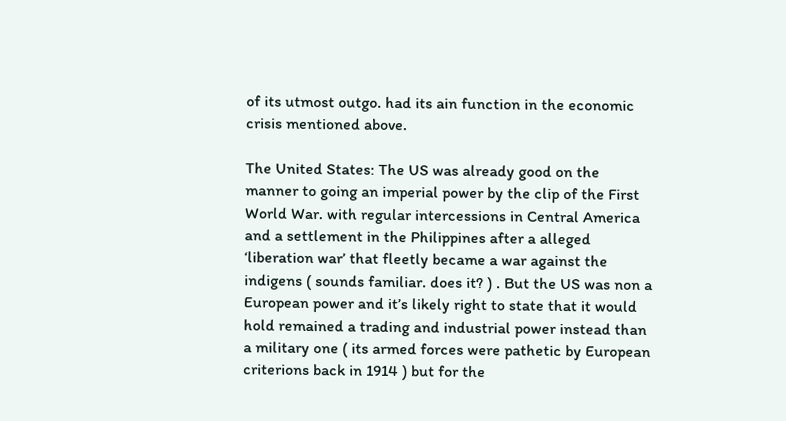of its utmost outgo. had its ain function in the economic crisis mentioned above.

The United States: The US was already good on the manner to going an imperial power by the clip of the First World War. with regular intercessions in Central America and a settlement in the Philippines after a alleged ‘liberation war’ that fleetly became a war against the indigens ( sounds familiar. does it? ) . But the US was non a European power and it’s likely right to state that it would hold remained a trading and industrial power instead than a military one ( its armed forces were pathetic by European criterions back in 1914 ) but for the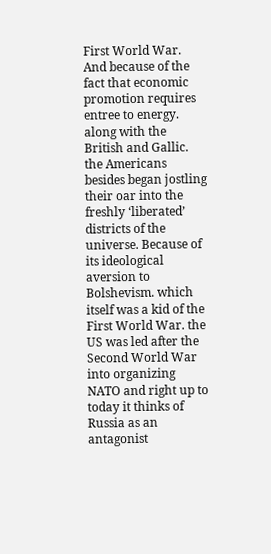First World War. And because of the fact that economic promotion requires entree to energy. along with the British and Gallic. the Americans besides began jostling their oar into the freshly ‘liberated’ districts of the universe. Because of its ideological aversion to Bolshevism. which itself was a kid of the First World War. the US was led after the Second World War into organizing NATO and right up to today it thinks of Russia as an antagonist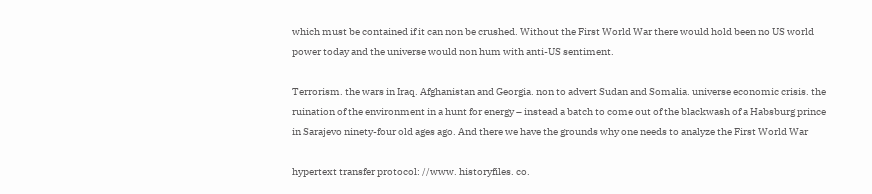which must be contained if it can non be crushed. Without the First World War there would hold been no US world power today and the universe would non hum with anti-US sentiment.

Terrorism. the wars in Iraq. Afghanistan and Georgia. non to advert Sudan and Somalia. universe economic crisis. the ruination of the environment in a hunt for energy – instead a batch to come out of the blackwash of a Habsburg prince in Sarajevo ninety-four old ages ago. And there we have the grounds why one needs to analyze the First World War

hypertext transfer protocol: //www. historyfiles. co.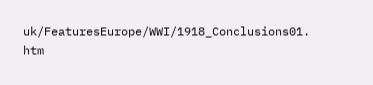uk/FeaturesEurope/WWI/1918_Conclusions01. htm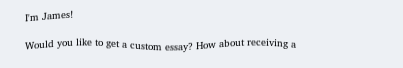I'm James!

Would you like to get a custom essay? How about receiving a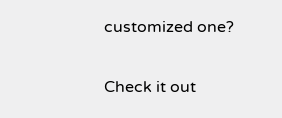customized one?

Check it out